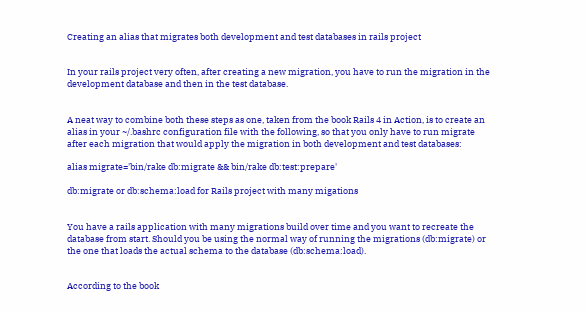Creating an alias that migrates both development and test databases in rails project


In your rails project very often, after creating a new migration, you have to run the migration in the development database and then in the test database.


A neat way to combine both these steps as one, taken from the book Rails 4 in Action, is to create an alias in your ~/.bashrc configuration file with the following, so that you only have to run migrate after each migration that would apply the migration in both development and test databases:

alias migrate='bin/rake db:migrate && bin/rake db:test:prepare'

db:migrate or db:schema:load for Rails project with many migations


You have a rails application with many migrations build over time and you want to recreate the database from start. Should you be using the normal way of running the migrations (db:migrate) or the one that loads the actual schema to the database (db:schema:load).


According to the book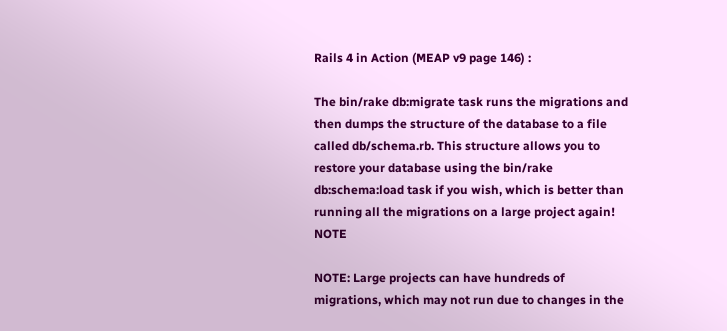Rails 4 in Action (MEAP v9 page 146) :

The bin/rake db:migrate task runs the migrations and then dumps the structure of the database to a file called db/schema.rb. This structure allows you to restore your database using the bin/rake db:schema:load task if you wish, which is better than running all the migrations on a large project again! NOTE

NOTE: Large projects can have hundreds of migrations, which may not run due to changes in the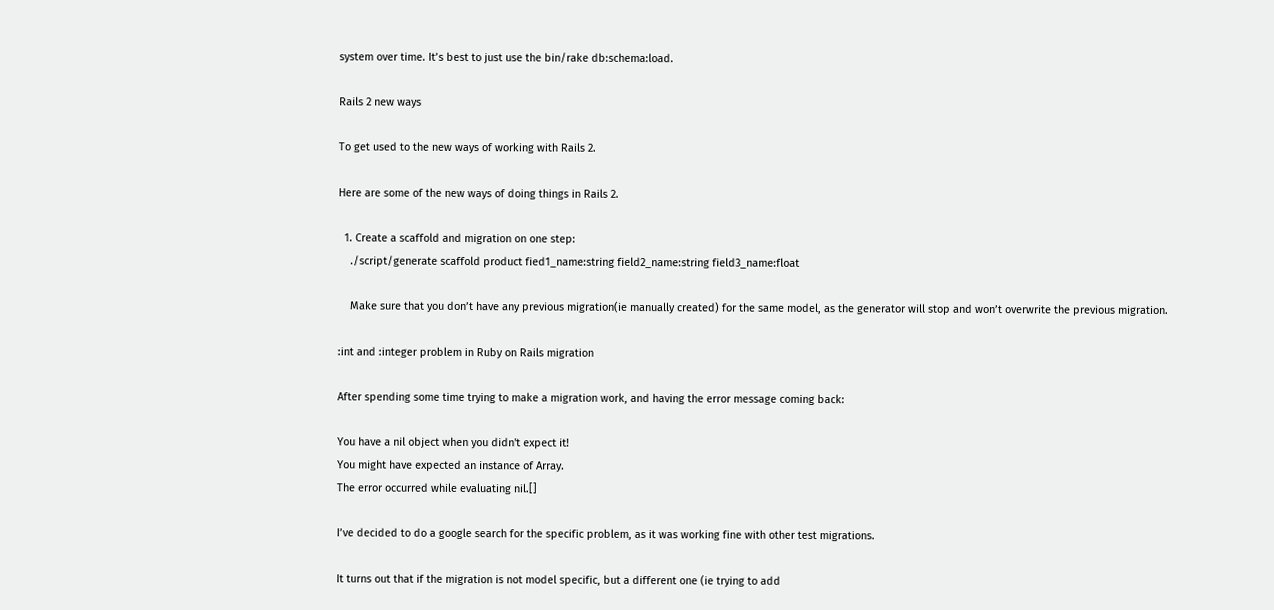system over time. It’s best to just use the bin/rake db:schema:load.

Rails 2 new ways

To get used to the new ways of working with Rails 2.

Here are some of the new ways of doing things in Rails 2.

  1. Create a scaffold and migration on one step:
    ./script/generate scaffold product fied1_name:string field2_name:string field3_name:float

    Make sure that you don’t have any previous migration(ie manually created) for the same model, as the generator will stop and won’t overwrite the previous migration.

:int and :integer problem in Ruby on Rails migration

After spending some time trying to make a migration work, and having the error message coming back:

You have a nil object when you didn't expect it!
You might have expected an instance of Array.
The error occurred while evaluating nil.[]

I’ve decided to do a google search for the specific problem, as it was working fine with other test migrations.

It turns out that if the migration is not model specific, but a different one (ie trying to add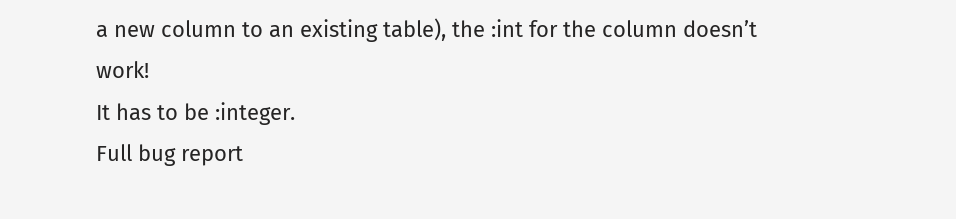a new column to an existing table), the :int for the column doesn’t work!
It has to be :integer.
Full bug report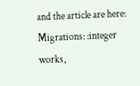and the article are here:
Migrations: :integer works,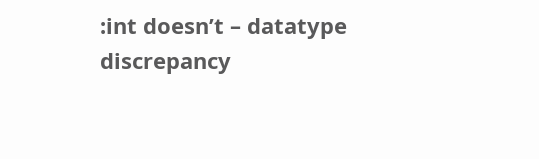:int doesn’t – datatype discrepancy